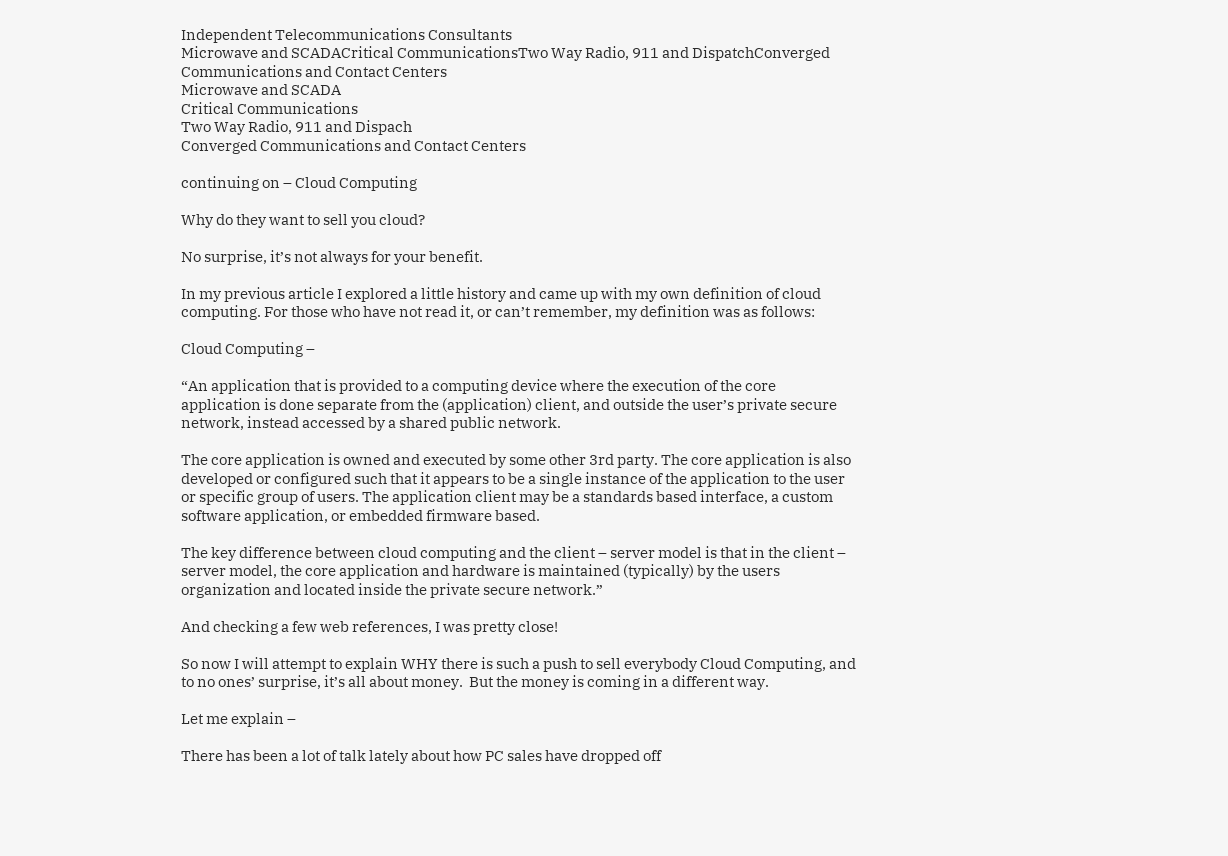Independent Telecommunications Consultants
Microwave and SCADACritical CommunicationsTwo Way Radio, 911 and DispatchConverged Communications and Contact Centers
Microwave and SCADA
Critical Communications
Two Way Radio, 911 and Dispach
Converged Communications and Contact Centers

continuing on – Cloud Computing

Why do they want to sell you cloud?

No surprise, it’s not always for your benefit.

In my previous article I explored a little history and came up with my own definition of cloud computing. For those who have not read it, or can’t remember, my definition was as follows:

Cloud Computing –

“An application that is provided to a computing device where the execution of the core application is done separate from the (application) client, and outside the user’s private secure network, instead accessed by a shared public network.

The core application is owned and executed by some other 3rd party. The core application is also developed or configured such that it appears to be a single instance of the application to the user or specific group of users. The application client may be a standards based interface, a custom software application, or embedded firmware based.

The key difference between cloud computing and the client – server model is that in the client – server model, the core application and hardware is maintained (typically) by the users organization and located inside the private secure network.”

And checking a few web references, I was pretty close!

So now I will attempt to explain WHY there is such a push to sell everybody Cloud Computing, and to no ones’ surprise, it’s all about money.  But the money is coming in a different way.

Let me explain –

There has been a lot of talk lately about how PC sales have dropped off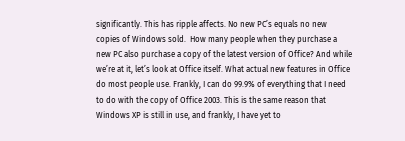significantly. This has ripple affects. No new PC’s equals no new copies of Windows sold.  How many people when they purchase a new PC also purchase a copy of the latest version of Office? And while we’re at it, let’s look at Office itself. What actual new features in Office do most people use. Frankly, I can do 99.9% of everything that I need to do with the copy of Office 2003. This is the same reason that Windows XP is still in use, and frankly, I have yet to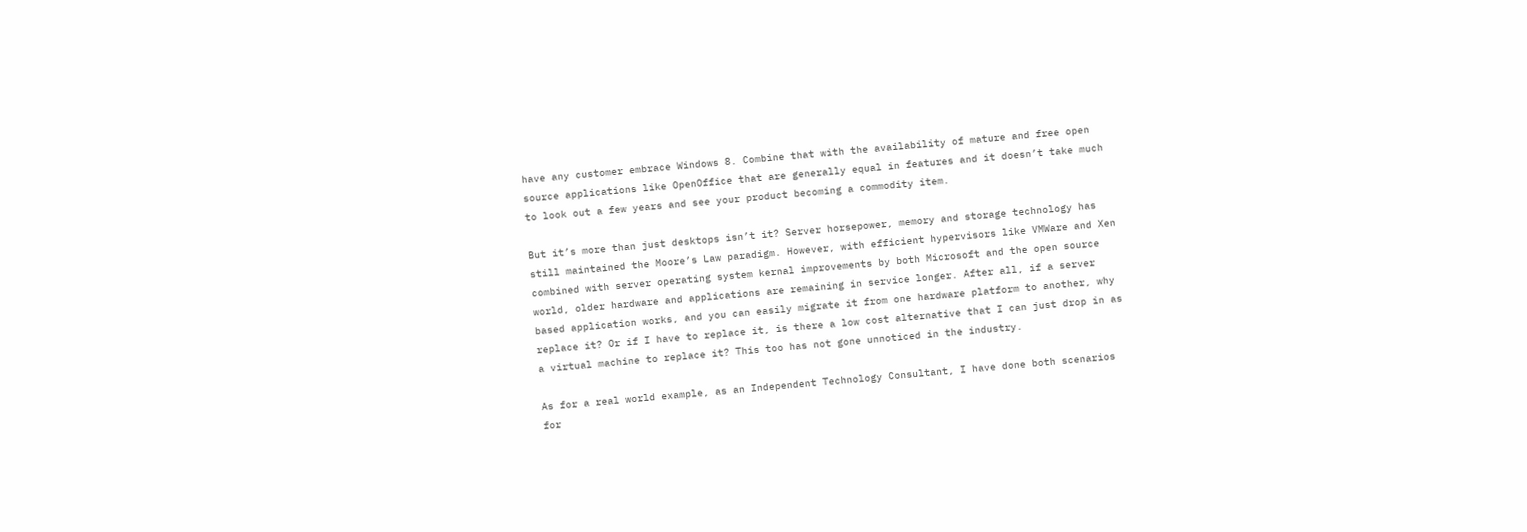have any customer embrace Windows 8. Combine that with the availability of mature and free open source applications like OpenOffice that are generally equal in features and it doesn’t take much to look out a few years and see your product becoming a commodity item.

But it’s more than just desktops isn’t it? Server horsepower, memory and storage technology has still maintained the Moore’s Law paradigm. However, with efficient hypervisors like VMWare and Xen combined with server operating system kernal improvements by both Microsoft and the open source world, older hardware and applications are remaining in service longer. After all, if a server based application works, and you can easily migrate it from one hardware platform to another, why replace it? Or if I have to replace it, is there a low cost alternative that I can just drop in as a virtual machine to replace it? This too has not gone unnoticed in the industry.

As for a real world example, as an Independent Technology Consultant, I have done both scenarios for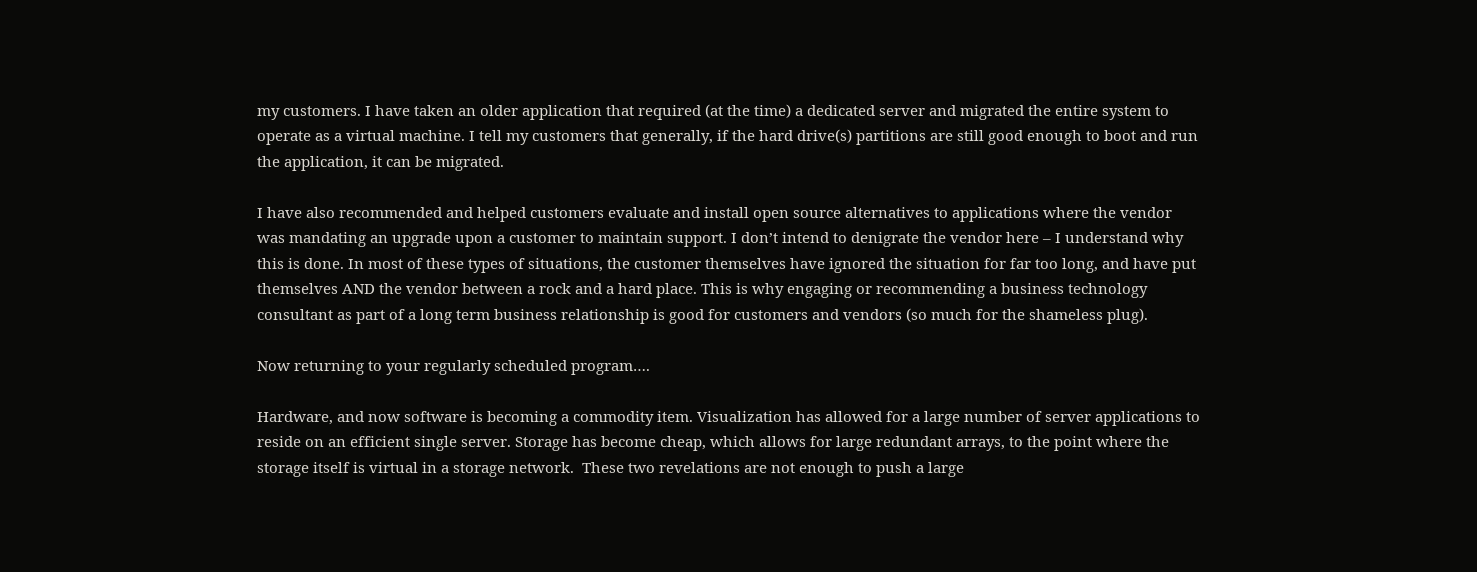my customers. I have taken an older application that required (at the time) a dedicated server and migrated the entire system to operate as a virtual machine. I tell my customers that generally, if the hard drive(s) partitions are still good enough to boot and run the application, it can be migrated.

I have also recommended and helped customers evaluate and install open source alternatives to applications where the vendor was mandating an upgrade upon a customer to maintain support. I don’t intend to denigrate the vendor here – I understand why this is done. In most of these types of situations, the customer themselves have ignored the situation for far too long, and have put themselves AND the vendor between a rock and a hard place. This is why engaging or recommending a business technology consultant as part of a long term business relationship is good for customers and vendors (so much for the shameless plug).

Now returning to your regularly scheduled program….

Hardware, and now software is becoming a commodity item. Visualization has allowed for a large number of server applications to reside on an efficient single server. Storage has become cheap, which allows for large redundant arrays, to the point where the storage itself is virtual in a storage network.  These two revelations are not enough to push a large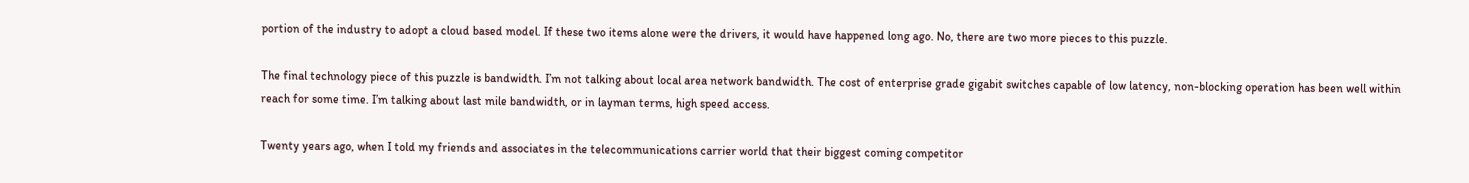portion of the industry to adopt a cloud based model. If these two items alone were the drivers, it would have happened long ago. No, there are two more pieces to this puzzle.

The final technology piece of this puzzle is bandwidth. I’m not talking about local area network bandwidth. The cost of enterprise grade gigabit switches capable of low latency, non-blocking operation has been well within reach for some time. I’m talking about last mile bandwidth, or in layman terms, high speed access.

Twenty years ago, when I told my friends and associates in the telecommunications carrier world that their biggest coming competitor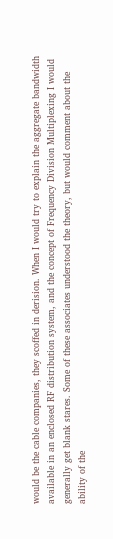would be the cable companies, they scoffed in derision. When I would try to explain the aggregate bandwidth available in an enclosed RF distribution system, and the concept of Frequency Division Multiplexing I would generally get blank stares. Some of these associates understood the theory, but would comment about the ability of the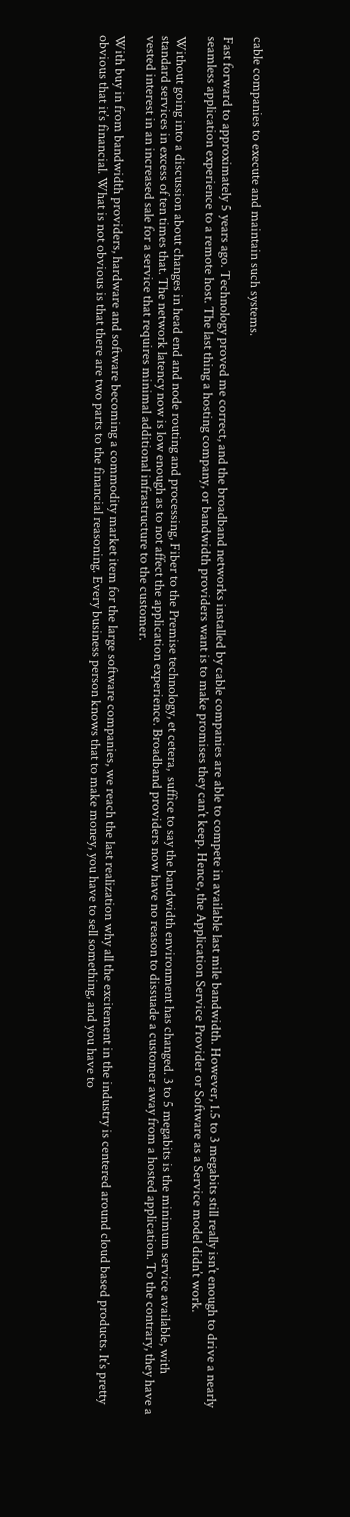cable companies to execute and maintain such systems.

Fast forward to approximately 5 years ago. Technology proved me correct, and the broadband networks installed by cable companies are able to compete in available last mile bandwidth. However, 1.5 to 3 megabits still really isn’t enough to drive a nearly seamless application experience to a remote host. The last thing a hosting company, or bandwidth providers want is to make promises they can’t keep. Hence, the Application Service Provider or Software as a Service model didn’t work.

Without going into a discussion about changes in head end and node routing and processing, Fiber to the Premise technology, et cetera,  suffice to say the bandwidth environment has changed. 3 to 5 megabits is the minimum service available, with standard services in excess of ten times that. The network latency now is low enough as to not affect the application experience. Broadband providers now have no reason to dissuade a customer away from a hosted application. To the contrary, they have a vested interest in an increased sale for a service that requires minimal additional infrastructure to the customer.

With buy in from bandwidth providers, hardware and software becoming a commodity market item for the large software companies, we reach the last realization why all the excitement in the industry is centered around cloud based products. It’s pretty obvious that it’s financial. What is not obvious is that there are two parts to the financial reasoning. Every business person knows that to make money, you have to sell something, and you have to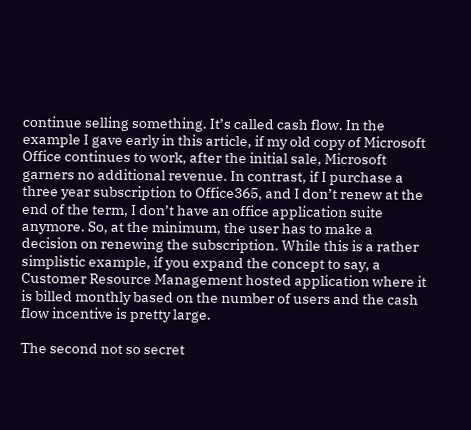continue selling something. It’s called cash flow. In the example I gave early in this article, if my old copy of Microsoft Office continues to work, after the initial sale, Microsoft garners no additional revenue. In contrast, if I purchase a three year subscription to Office365, and I don’t renew at the end of the term, I don’t have an office application suite anymore. So, at the minimum, the user has to make a decision on renewing the subscription. While this is a rather simplistic example, if you expand the concept to say, a Customer Resource Management hosted application where it is billed monthly based on the number of users and the cash flow incentive is pretty large.

The second not so secret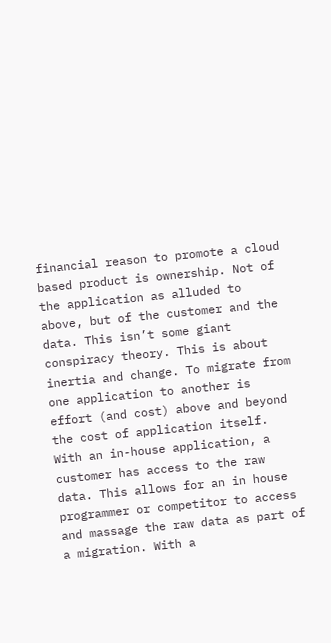financial reason to promote a cloud based product is ownership. Not of the application as alluded to above, but of the customer and the data. This isn’t some giant conspiracy theory. This is about inertia and change. To migrate from one application to another is effort (and cost) above and beyond the cost of application itself. With an in-house application, a customer has access to the raw data. This allows for an in house programmer or competitor to access and massage the raw data as part of a migration. With a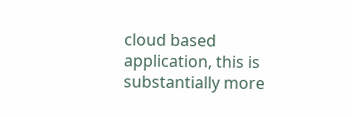cloud based application, this is substantially more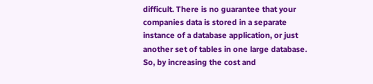difficult. There is no guarantee that your companies data is stored in a separate instance of a database application, or just another set of tables in one large database. So, by increasing the cost and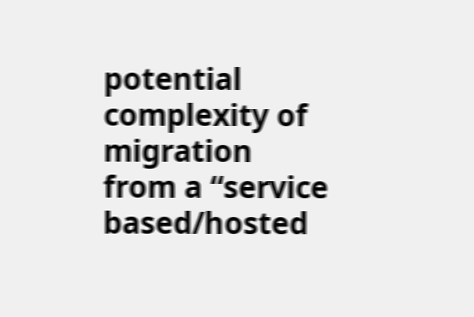potential complexity of migration from a “service based/hosted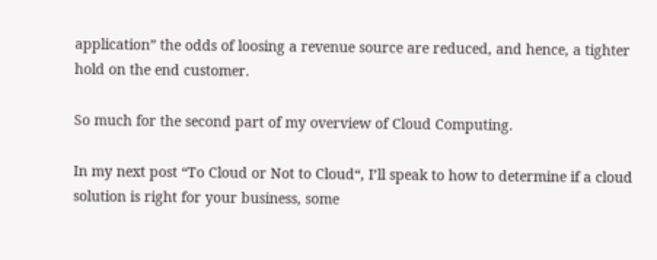application” the odds of loosing a revenue source are reduced, and hence, a tighter hold on the end customer.

So much for the second part of my overview of Cloud Computing.

In my next post “To Cloud or Not to Cloud“, I’ll speak to how to determine if a cloud solution is right for your business, some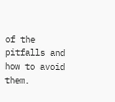of the pitfalls and how to avoid them.